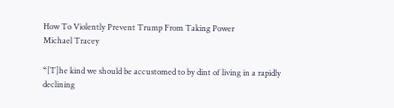How To Violently Prevent Trump From Taking Power
Michael Tracey

“[T]he kind we should be accustomed to by dint of living in a rapidly declining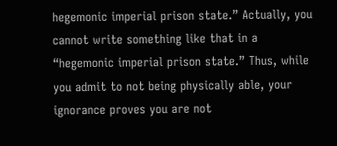hegemonic imperial prison state.” Actually, you cannot write something like that in a “hegemonic imperial prison state.” Thus, while you admit to not being physically able, your ignorance proves you are not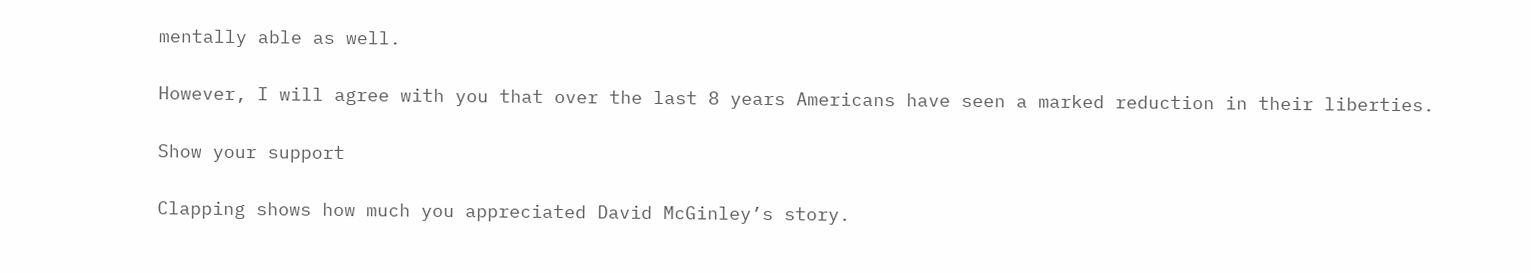mentally able as well.

However, I will agree with you that over the last 8 years Americans have seen a marked reduction in their liberties.

Show your support

Clapping shows how much you appreciated David McGinley’s story.